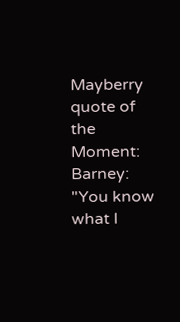Mayberry quote of the Moment:
Barney: "You know what I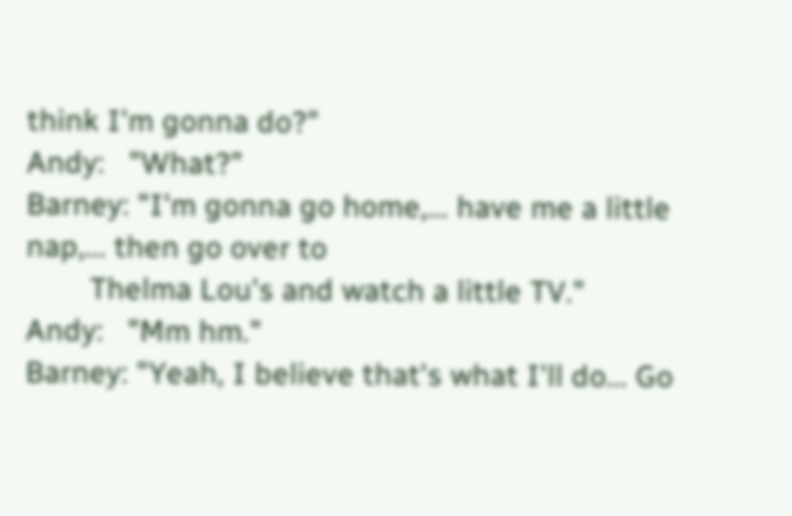think I'm gonna do?"
Andy:   "What?"
Barney: "I'm gonna go home,... have me a little nap,... then go over to
        Thelma Lou's and watch a little TV."
Andy:   "Mm hm."
Barney: "Yeah, I believe that's what I'll do... Go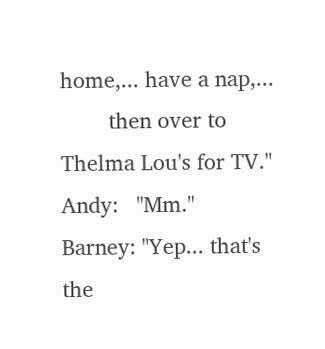home,... have a nap,...
        then over to Thelma Lou's for TV."
Andy:   "Mm."
Barney: "Yep... that's the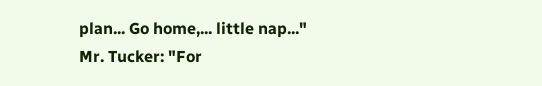plan... Go home,... little nap..."
Mr. Tucker: "For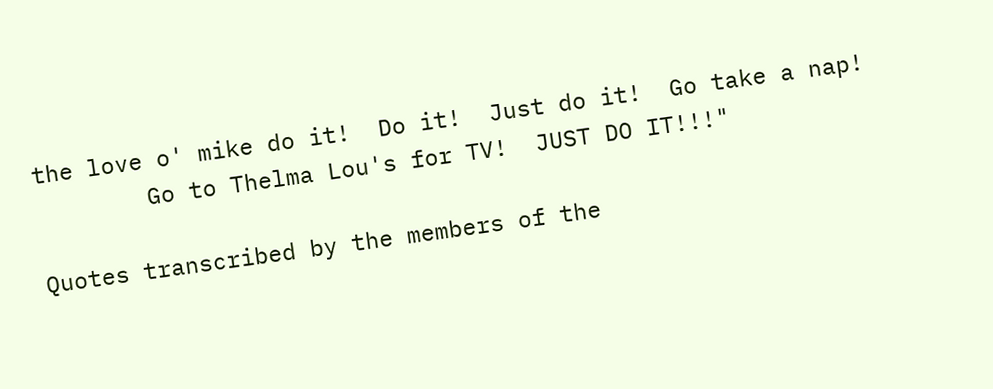the love o' mike do it!  Do it!  Just do it!  Go take a nap!
        Go to Thelma Lou's for TV!  JUST DO IT!!!"

Quotes transcribed by the members of the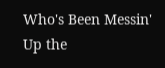Who's Been Messin' Up the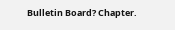Bulletin Board? Chapter.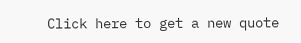Click here to get a new quote